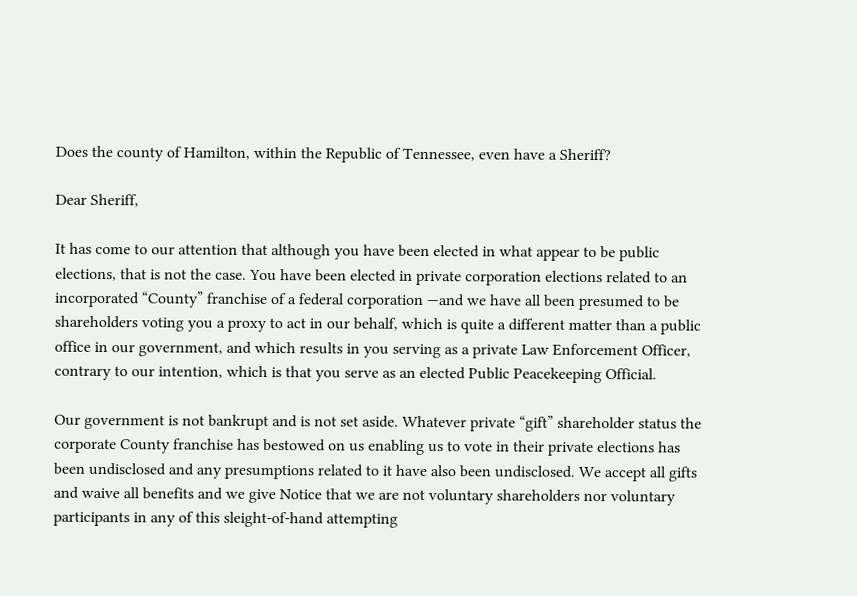Does the county of Hamilton, within the Republic of Tennessee, even have a Sheriff?

Dear Sheriff,

It has come to our attention that although you have been elected in what appear to be public elections, that is not the case. You have been elected in private corporation elections related to an incorporated “County” franchise of a federal corporation —and we have all been presumed to be shareholders voting you a proxy to act in our behalf, which is quite a different matter than a public office in our government, and which results in you serving as a private Law Enforcement Officer, contrary to our intention, which is that you serve as an elected Public Peacekeeping Official.

Our government is not bankrupt and is not set aside. Whatever private “gift” shareholder status the corporate County franchise has bestowed on us enabling us to vote in their private elections has been undisclosed and any presumptions related to it have also been undisclosed. We accept all gifts and waive all benefits and we give Notice that we are not voluntary shareholders nor voluntary participants in any of this sleight-of-hand attempting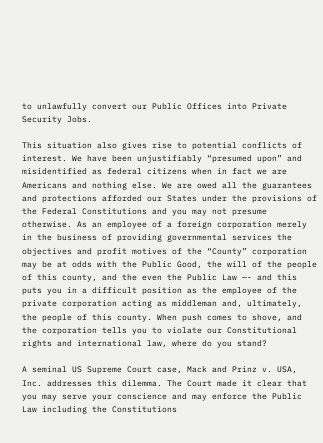to unlawfully convert our Public Offices into Private Security Jobs.

This situation also gives rise to potential conflicts of interest. We have been unjustifiably “presumed upon” and misidentified as federal citizens when in fact we are Americans and nothing else. We are owed all the guarantees and protections afforded our States under the provisions of the Federal Constitutions and you may not presume otherwise. As an employee of a foreign corporation merely in the business of providing governmental services the objectives and profit motives of the “County” corporation may be at odds with the Public Good, the will of the people of this county, and the even the Public Law —- and this puts you in a difficult position as the employee of the private corporation acting as middleman and, ultimately, the people of this county. When push comes to shove, and the corporation tells you to violate our Constitutional rights and international law, where do you stand?

A seminal US Supreme Court case, Mack and Prinz v. USA, Inc. addresses this dilemma. The Court made it clear that you may serve your conscience and may enforce the Public Law including the Constitutions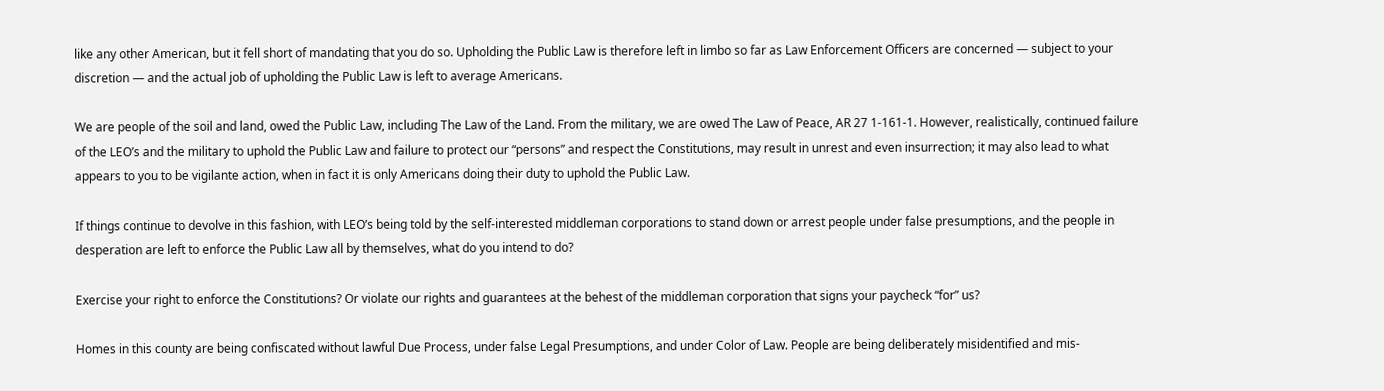like any other American, but it fell short of mandating that you do so. Upholding the Public Law is therefore left in limbo so far as Law Enforcement Officers are concerned — subject to your discretion — and the actual job of upholding the Public Law is left to average Americans.

We are people of the soil and land, owed the Public Law, including The Law of the Land. From the military, we are owed The Law of Peace, AR 27 1-161-1. However, realistically, continued failure of the LEO’s and the military to uphold the Public Law and failure to protect our “persons” and respect the Constitutions, may result in unrest and even insurrection; it may also lead to what appears to you to be vigilante action, when in fact it is only Americans doing their duty to uphold the Public Law.

If things continue to devolve in this fashion, with LEO’s being told by the self-interested middleman corporations to stand down or arrest people under false presumptions, and the people in desperation are left to enforce the Public Law all by themselves, what do you intend to do?

Exercise your right to enforce the Constitutions? Or violate our rights and guarantees at the behest of the middleman corporation that signs your paycheck “for” us?

Homes in this county are being confiscated without lawful Due Process, under false Legal Presumptions, and under Color of Law. People are being deliberately misidentified and mis-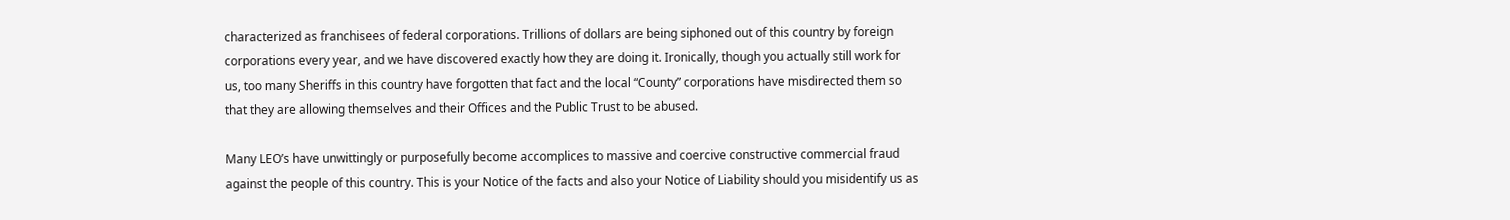characterized as franchisees of federal corporations. Trillions of dollars are being siphoned out of this country by foreign corporations every year, and we have discovered exactly how they are doing it. Ironically, though you actually still work for us, too many Sheriffs in this country have forgotten that fact and the local “County” corporations have misdirected them so that they are allowing themselves and their Offices and the Public Trust to be abused.

Many LEO’s have unwittingly or purposefully become accomplices to massive and coercive constructive commercial fraud against the people of this country. This is your Notice of the facts and also your Notice of Liability should you misidentify us as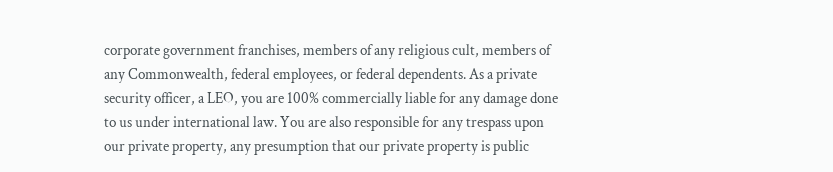corporate government franchises, members of any religious cult, members of any Commonwealth, federal employees, or federal dependents. As a private security officer, a LEO, you are 100% commercially liable for any damage done to us under international law. You are also responsible for any trespass upon our private property, any presumption that our private property is public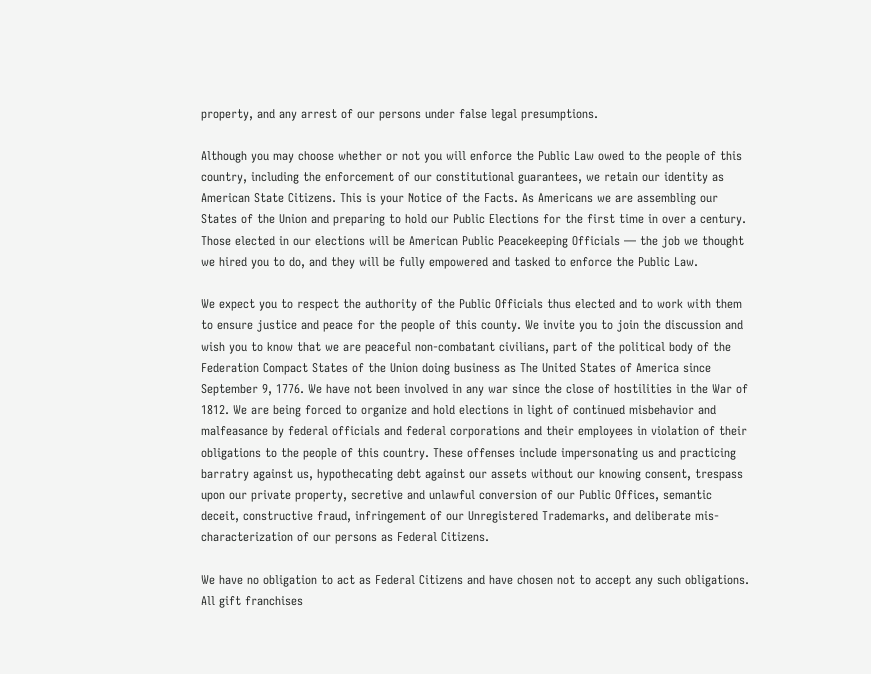property, and any arrest of our persons under false legal presumptions.

Although you may choose whether or not you will enforce the Public Law owed to the people of this country, including the enforcement of our constitutional guarantees, we retain our identity as American State Citizens. This is your Notice of the Facts. As Americans we are assembling our States of the Union and preparing to hold our Public Elections for the first time in over a century. Those elected in our elections will be American Public Peacekeeping Officials — the job we thought we hired you to do, and they will be fully empowered and tasked to enforce the Public Law.

We expect you to respect the authority of the Public Officials thus elected and to work with them to ensure justice and peace for the people of this county. We invite you to join the discussion and wish you to know that we are peaceful non-combatant civilians, part of the political body of the Federation Compact States of the Union doing business as The United States of America since September 9, 1776. We have not been involved in any war since the close of hostilities in the War of 1812. We are being forced to organize and hold elections in light of continued misbehavior and malfeasance by federal officials and federal corporations and their employees in violation of their obligations to the people of this country. These offenses include impersonating us and practicing barratry against us, hypothecating debt against our assets without our knowing consent, trespass upon our private property, secretive and unlawful conversion of our Public Offices, semantic deceit, constructive fraud, infringement of our Unregistered Trademarks, and deliberate mis-characterization of our persons as Federal Citizens.

We have no obligation to act as Federal Citizens and have chosen not to accept any such obligations. All gift franchises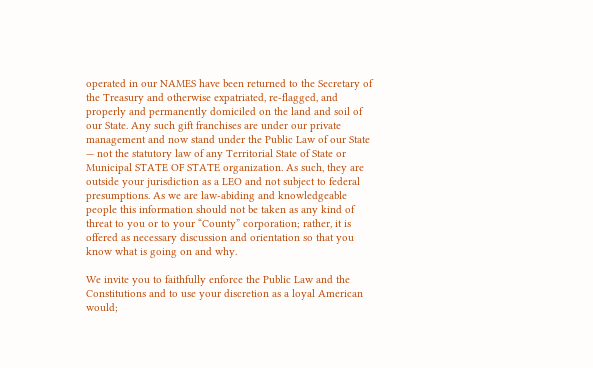operated in our NAMES have been returned to the Secretary of the Treasury and otherwise expatriated, re-flagged, and properly and permanently domiciled on the land and soil of our State. Any such gift franchises are under our private management and now stand under the Public Law of our State — not the statutory law of any Territorial State of State or Municipal STATE OF STATE organization. As such, they are outside your jurisdiction as a LEO and not subject to federal presumptions. As we are law-abiding and knowledgeable people this information should not be taken as any kind of threat to you or to your “County” corporation; rather, it is offered as necessary discussion and orientation so that you know what is going on and why.

We invite you to faithfully enforce the Public Law and the Constitutions and to use your discretion as a loyal American would;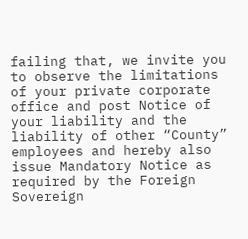failing that, we invite you to observe the limitations of your private corporate office and post Notice of your liability and the liability of other “County” employees and hereby also issue Mandatory Notice as required by the Foreign Sovereign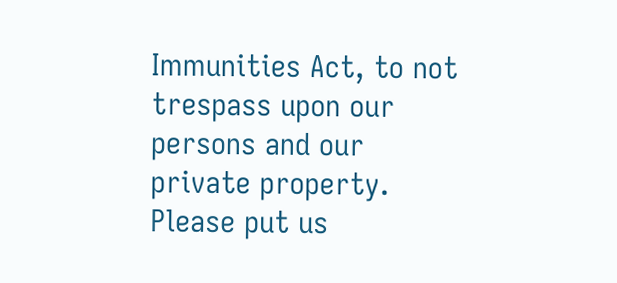Immunities Act, to not trespass upon our persons and our private property. Please put us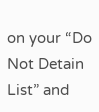on your “Do Not Detain List” and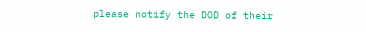please notify the DOD of their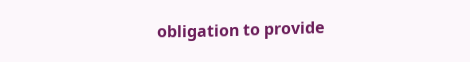obligation to provide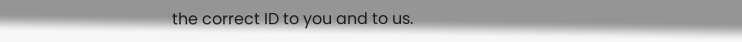the correct ID to you and to us.